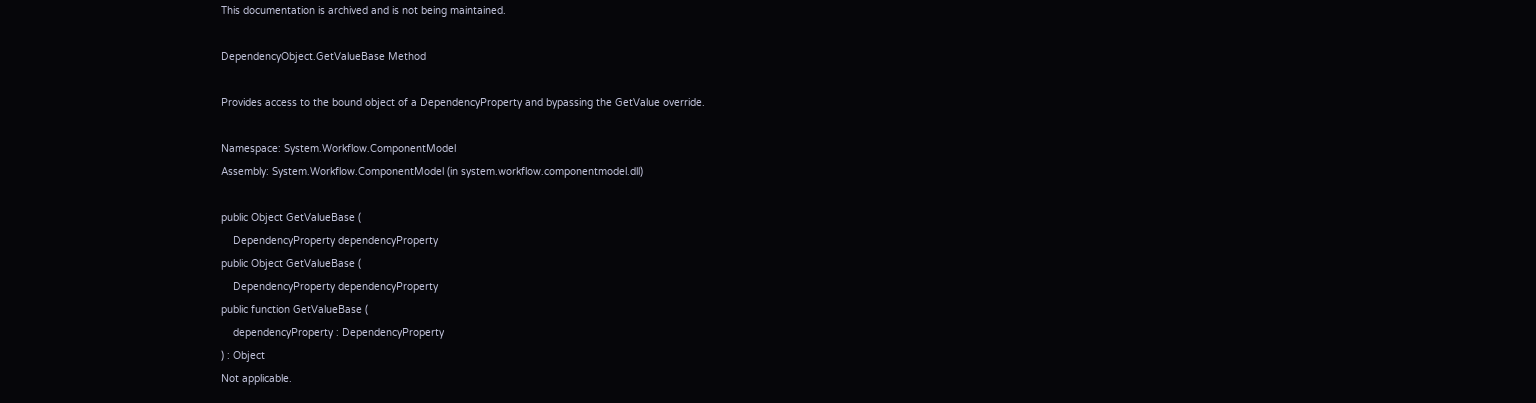This documentation is archived and is not being maintained.

DependencyObject.GetValueBase Method

Provides access to the bound object of a DependencyProperty and bypassing the GetValue override.

Namespace: System.Workflow.ComponentModel
Assembly: System.Workflow.ComponentModel (in system.workflow.componentmodel.dll)

public Object GetValueBase (
    DependencyProperty dependencyProperty
public Object GetValueBase (
    DependencyProperty dependencyProperty
public function GetValueBase (
    dependencyProperty : DependencyProperty
) : Object
Not applicable.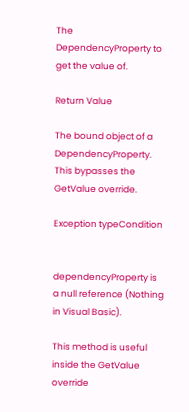The DependencyProperty to get the value of.

Return Value

The bound object of a DependencyProperty. This bypasses the GetValue override.

Exception typeCondition


dependencyProperty is a null reference (Nothing in Visual Basic).

This method is useful inside the GetValue override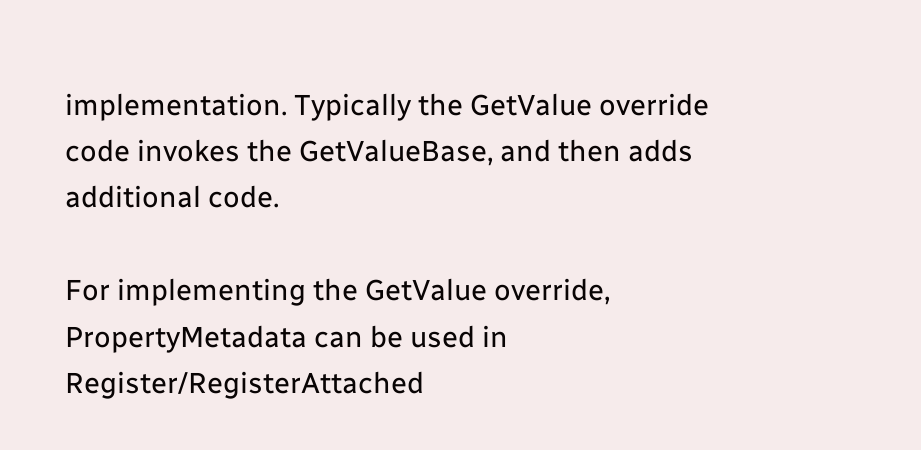implementation. Typically the GetValue override code invokes the GetValueBase, and then adds additional code.

For implementing the GetValue override, PropertyMetadata can be used in Register/RegisterAttached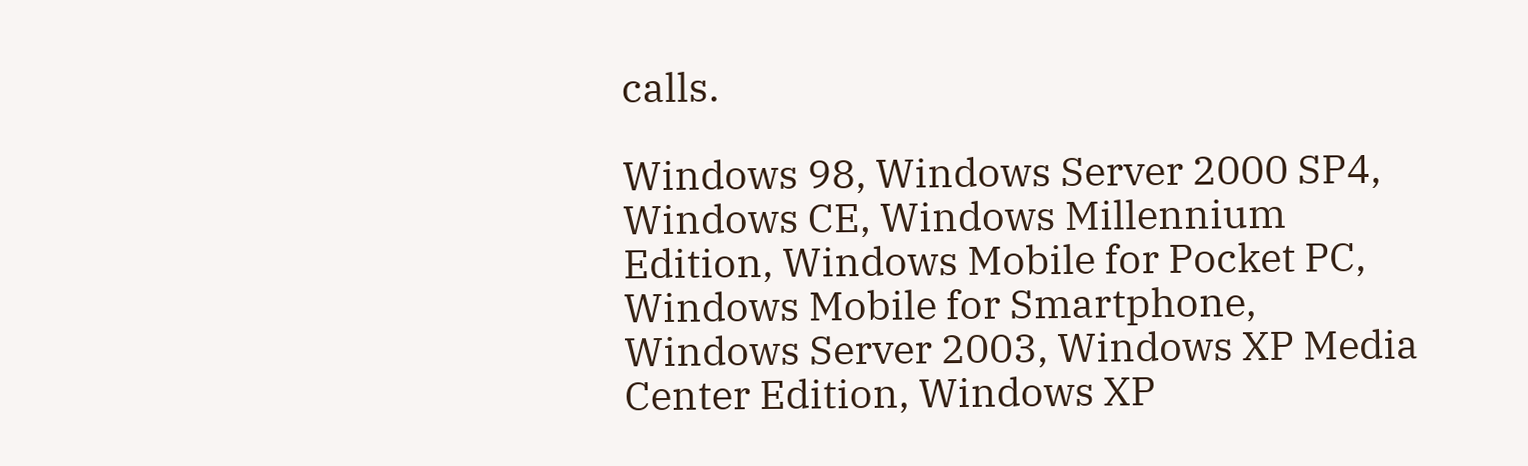calls.

Windows 98, Windows Server 2000 SP4, Windows CE, Windows Millennium Edition, Windows Mobile for Pocket PC, Windows Mobile for Smartphone, Windows Server 2003, Windows XP Media Center Edition, Windows XP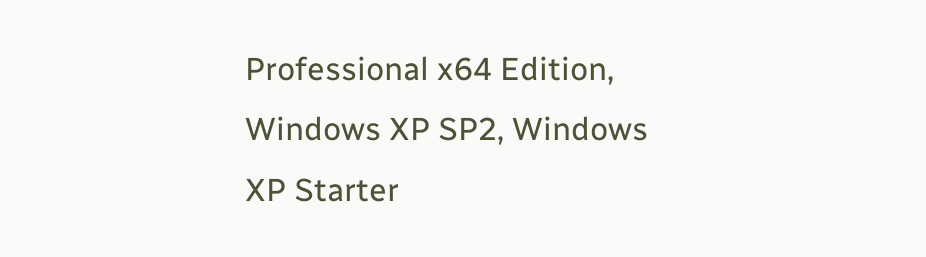Professional x64 Edition, Windows XP SP2, Windows XP Starter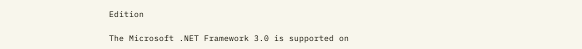Edition

The Microsoft .NET Framework 3.0 is supported on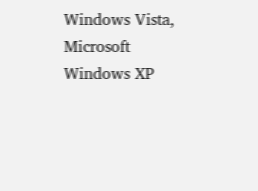Windows Vista, Microsoft Windows XP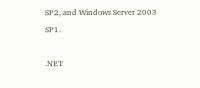SP2, and Windows Server 2003 SP1.

.NET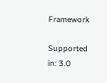Framework

Supported in: 3.0